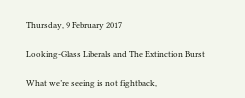Thursday, 9 February 2017

Looking-Glass Liberals and The Extinction Burst

What we’re seeing is not fightback,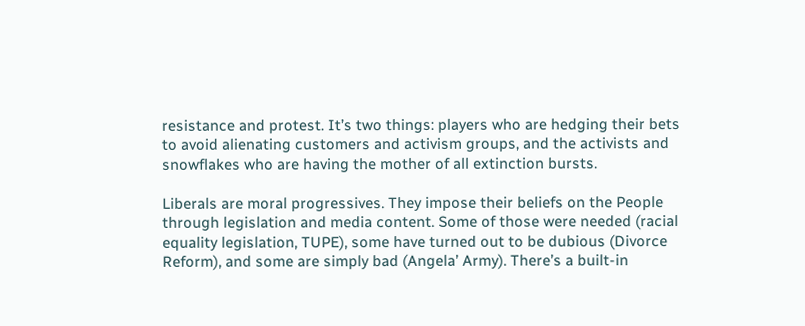resistance and protest. It’s two things: players who are hedging their bets to avoid alienating customers and activism groups, and the activists and snowflakes who are having the mother of all extinction bursts.

Liberals are moral progressives. They impose their beliefs on the People through legislation and media content. Some of those were needed (racial equality legislation, TUPE), some have turned out to be dubious (Divorce Reform), and some are simply bad (Angela’ Army). There’s a built-in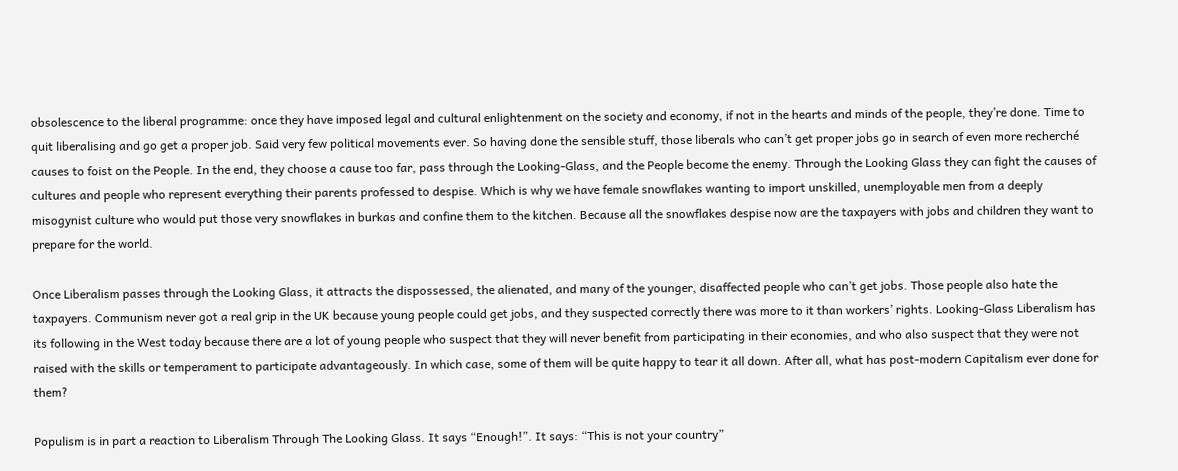obsolescence to the liberal programme: once they have imposed legal and cultural enlightenment on the society and economy, if not in the hearts and minds of the people, they’re done. Time to quit liberalising and go get a proper job. Said very few political movements ever. So having done the sensible stuff, those liberals who can’t get proper jobs go in search of even more recherché causes to foist on the People. In the end, they choose a cause too far, pass through the Looking-Glass, and the People become the enemy. Through the Looking Glass they can fight the causes of cultures and people who represent everything their parents professed to despise. Which is why we have female snowflakes wanting to import unskilled, unemployable men from a deeply misogynist culture who would put those very snowflakes in burkas and confine them to the kitchen. Because all the snowflakes despise now are the taxpayers with jobs and children they want to prepare for the world.

Once Liberalism passes through the Looking Glass, it attracts the dispossessed, the alienated, and many of the younger, disaffected people who can’t get jobs. Those people also hate the taxpayers. Communism never got a real grip in the UK because young people could get jobs, and they suspected correctly there was more to it than workers’ rights. Looking-Glass Liberalism has its following in the West today because there are a lot of young people who suspect that they will never benefit from participating in their economies, and who also suspect that they were not raised with the skills or temperament to participate advantageously. In which case, some of them will be quite happy to tear it all down. After all, what has post-modern Capitalism ever done for them?

Populism is in part a reaction to Liberalism Through The Looking Glass. It says “Enough!”. It says: “This is not your country”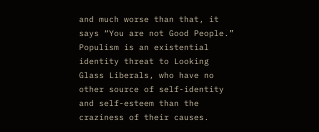and much worse than that, it says “You are not Good People.” Populism is an existential identity threat to Looking Glass Liberals, who have no other source of self-identity and self-esteem than the craziness of their causes.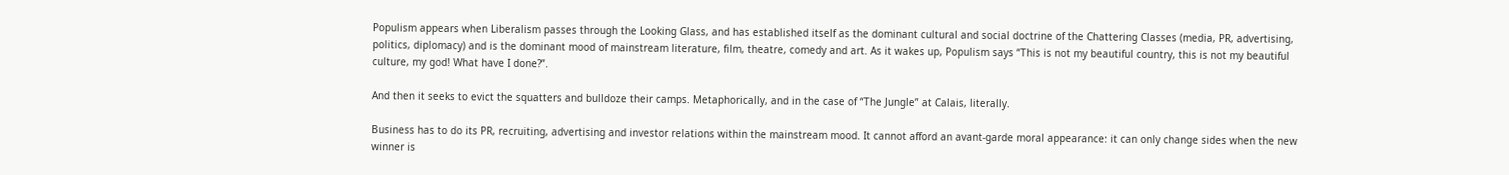Populism appears when Liberalism passes through the Looking Glass, and has established itself as the dominant cultural and social doctrine of the Chattering Classes (media, PR, advertising, politics, diplomacy) and is the dominant mood of mainstream literature, film, theatre, comedy and art. As it wakes up, Populism says “This is not my beautiful country, this is not my beautiful culture, my god! What have I done?”.

And then it seeks to evict the squatters and bulldoze their camps. Metaphorically, and in the case of “The Jungle” at Calais, literally.

Business has to do its PR, recruiting, advertising and investor relations within the mainstream mood. It cannot afford an avant-garde moral appearance: it can only change sides when the new winner is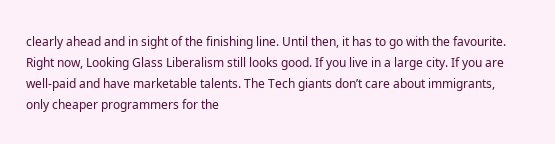clearly ahead and in sight of the finishing line. Until then, it has to go with the favourite. Right now, Looking Glass Liberalism still looks good. If you live in a large city. If you are well-paid and have marketable talents. The Tech giants don’t care about immigrants, only cheaper programmers for the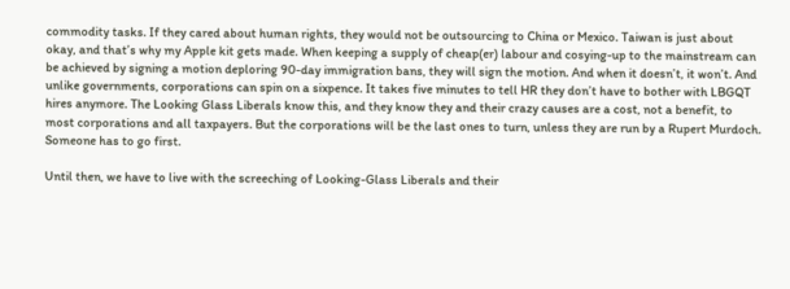commodity tasks. If they cared about human rights, they would not be outsourcing to China or Mexico. Taiwan is just about okay, and that’s why my Apple kit gets made. When keeping a supply of cheap(er) labour and cosying-up to the mainstream can be achieved by signing a motion deploring 90-day immigration bans, they will sign the motion. And when it doesn’t, it won’t. And unlike governments, corporations can spin on a sixpence. It takes five minutes to tell HR they don’t have to bother with LBGQT hires anymore. The Looking Glass Liberals know this, and they know they and their crazy causes are a cost, not a benefit, to most corporations and all taxpayers. But the corporations will be the last ones to turn, unless they are run by a Rupert Murdoch. Someone has to go first.

Until then, we have to live with the screeching of Looking-Glass Liberals and their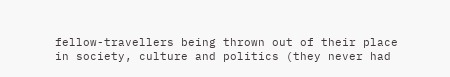fellow-travellers being thrown out of their place in society, culture and politics (they never had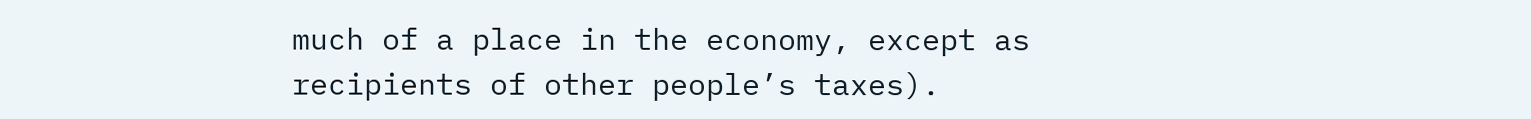much of a place in the economy, except as recipients of other people’s taxes).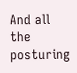And all the posturing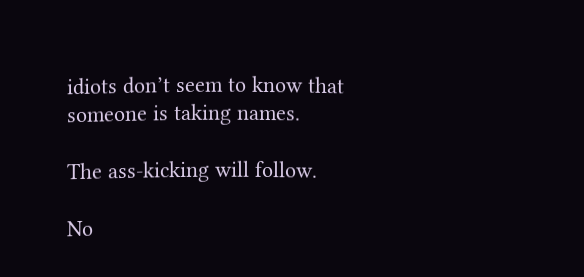idiots don’t seem to know that someone is taking names.

The ass-kicking will follow.

No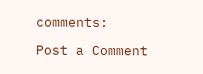comments:

Post a Comment